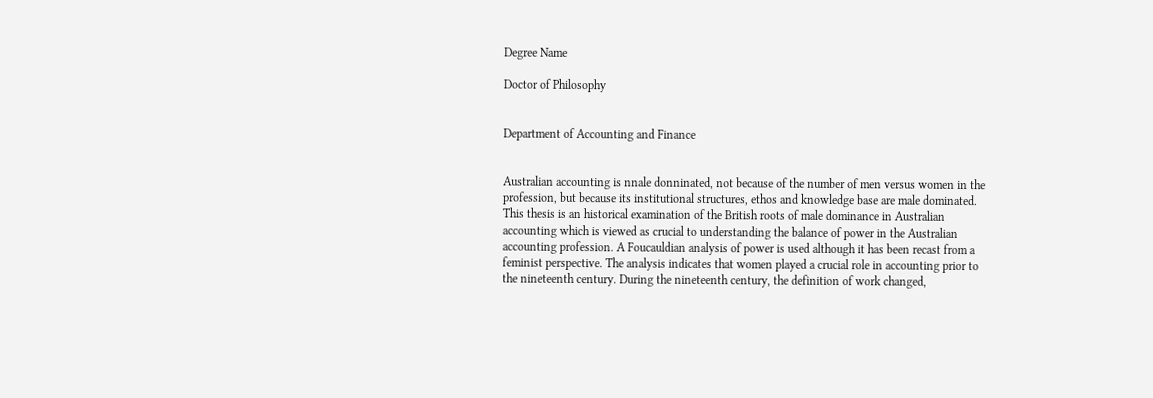Degree Name

Doctor of Philosophy


Department of Accounting and Finance


Australian accounting is nnale donninated, not because of the number of men versus women in the profession, but because its institutional structures, ethos and knowledge base are male dominated. This thesis is an historical examination of the British roots of male dominance in Australian accounting which is viewed as crucial to understanding the balance of power in the Australian accounting profession. A Foucauldian analysis of power is used although it has been recast from a feminist perspective. The analysis indicates that women played a crucial role in accounting prior to the nineteenth century. During the nineteenth century, the definition of work changed,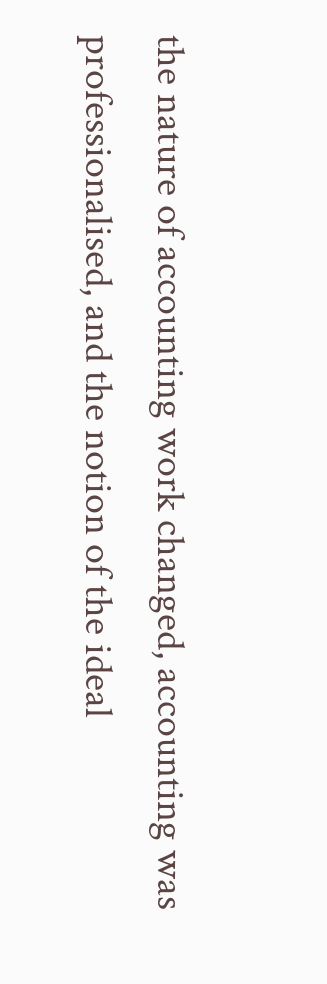the nature of accounting work changed, accounting was professionalised, and the notion of the ideal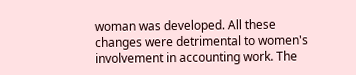woman was developed. All these changes were detrimental to women's involvement in accounting work. The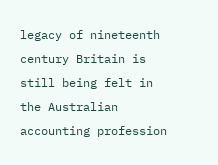legacy of nineteenth century Britain is still being felt in the Australian accounting profession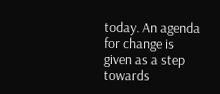today. An agenda for change is given as a step towards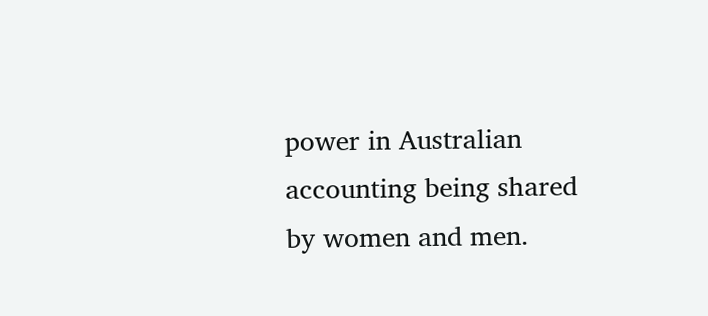power in Australian accounting being shared by women and men.